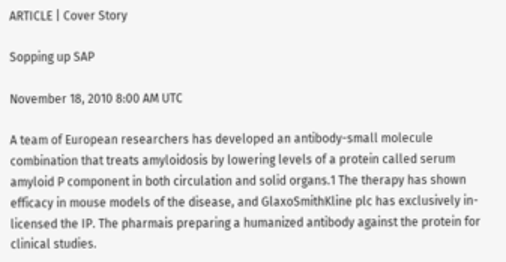ARTICLE | Cover Story

Sopping up SAP

November 18, 2010 8:00 AM UTC

A team of European researchers has developed an antibody-small molecule combination that treats amyloidosis by lowering levels of a protein called serum amyloid P component in both circulation and solid organs.1 The therapy has shown efficacy in mouse models of the disease, and GlaxoSmithKline plc has exclusively in-licensed the IP. The pharmais preparing a humanized antibody against the protein for clinical studies.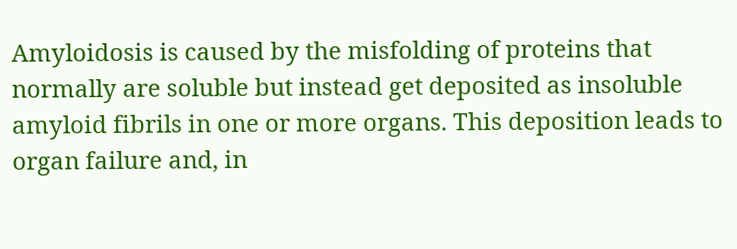Amyloidosis is caused by the misfolding of proteins that normally are soluble but instead get deposited as insoluble amyloid fibrils in one or more organs. This deposition leads to organ failure and, in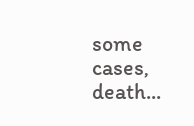some cases, death...